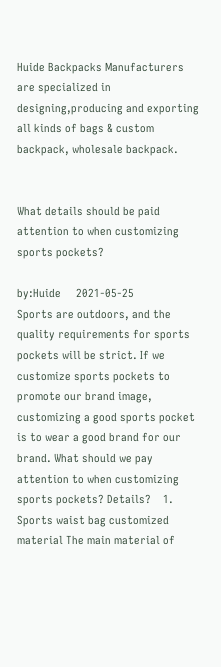Huide Backpacks Manufacturers are specialized in designing,producing and exporting all kinds of bags & custom backpack, wholesale backpack.


What details should be paid attention to when customizing sports pockets?

by:Huide     2021-05-25
Sports are outdoors, and the quality requirements for sports pockets will be strict. If we customize sports pockets to promote our brand image, customizing a good sports pocket is to wear a good brand for our brand. What should we pay attention to when customizing sports pockets? Details?    1. Sports waist bag customized material The main material of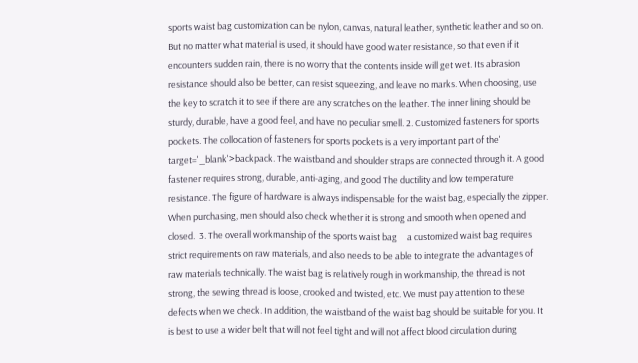sports waist bag customization can be nylon, canvas, natural leather, synthetic leather and so on. But no matter what material is used, it should have good water resistance, so that even if it encounters sudden rain, there is no worry that the contents inside will get wet. Its abrasion resistance should also be better, can resist squeezing, and leave no marks. When choosing, use the key to scratch it to see if there are any scratches on the leather. The inner lining should be sturdy, durable, have a good feel, and have no peculiar smell. 2. Customized fasteners for sports pockets. The collocation of fasteners for sports pockets is a very important part of the' target='_blank'>backpack. The waistband and shoulder straps are connected through it. A good fastener requires strong, durable, anti-aging, and good The ductility and low temperature resistance. The figure of hardware is always indispensable for the waist bag, especially the zipper. When purchasing, men should also check whether it is strong and smooth when opened and closed.  3. The overall workmanship of the sports waist bag     a customized waist bag requires strict requirements on raw materials, and also needs to be able to integrate the advantages of raw materials technically. The waist bag is relatively rough in workmanship, the thread is not strong, the sewing thread is loose, crooked and twisted, etc. We must pay attention to these defects when we check. In addition, the waistband of the waist bag should be suitable for you. It is best to use a wider belt that will not feel tight and will not affect blood circulation during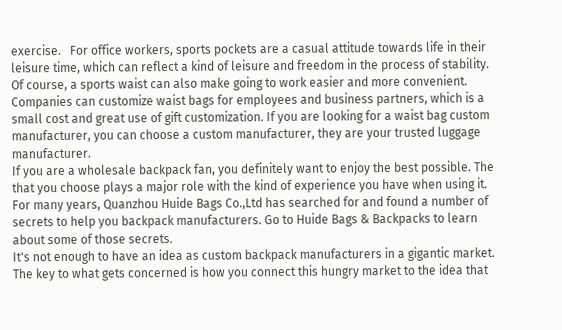exercise.   For office workers, sports pockets are a casual attitude towards life in their leisure time, which can reflect a kind of leisure and freedom in the process of stability. Of course, a sports waist can also make going to work easier and more convenient. Companies can customize waist bags for employees and business partners, which is a small cost and great use of gift customization. If you are looking for a waist bag custom manufacturer, you can choose a custom manufacturer, they are your trusted luggage manufacturer.
If you are a wholesale backpack fan, you definitely want to enjoy the best possible. The that you choose plays a major role with the kind of experience you have when using it.
For many years, Quanzhou Huide Bags Co.,Ltd has searched for and found a number of secrets to help you backpack manufacturers. Go to Huide Bags & Backpacks to learn about some of those secrets.
It's not enough to have an idea as custom backpack manufacturers in a gigantic market. The key to what gets concerned is how you connect this hungry market to the idea that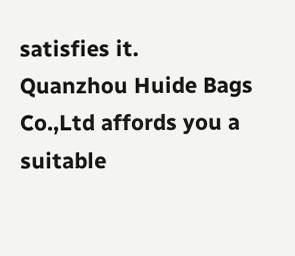satisfies it.
Quanzhou Huide Bags Co.,Ltd affords you a suitable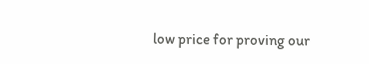low price for proving our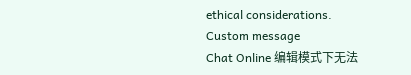ethical considerations.
Custom message
Chat Online 编辑模式下无法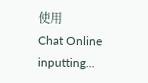使用
Chat Online inputting...